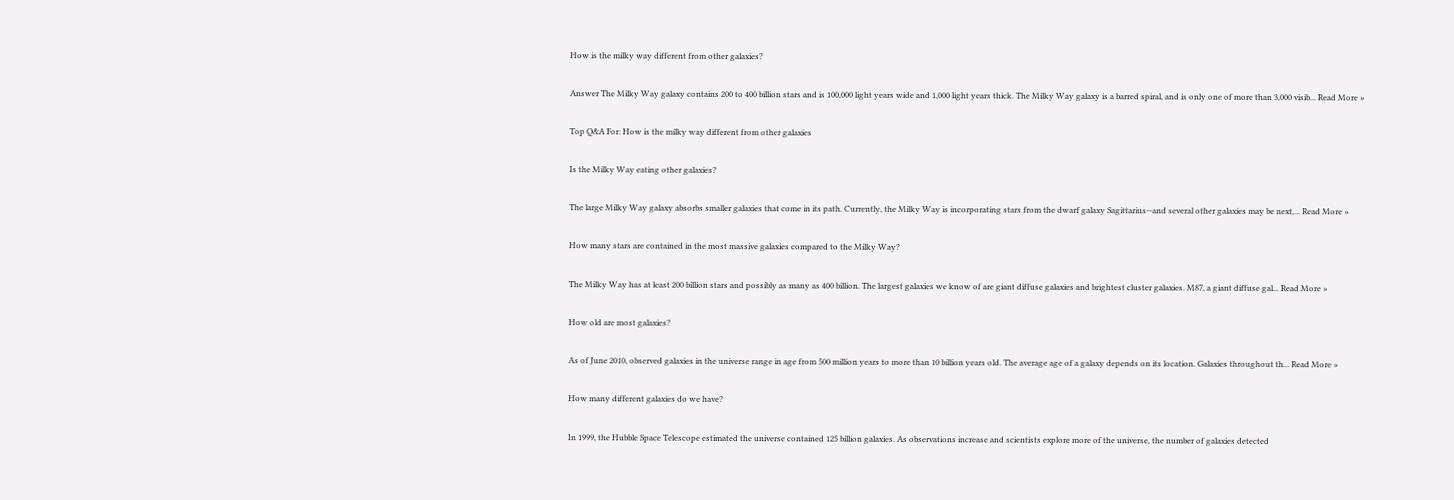How is the milky way different from other galaxies?

Answer The Milky Way galaxy contains 200 to 400 billion stars and is 100,000 light years wide and 1,000 light years thick. The Milky Way galaxy is a barred spiral, and is only one of more than 3,000 visib... Read More »

Top Q&A For: How is the milky way different from other galaxies

Is the Milky Way eating other galaxies?

The large Milky Way galaxy absorbs smaller galaxies that come in its path. Currently, the Milky Way is incorporating stars from the dwarf galaxy Sagittarius--and several other galaxies may be next,... Read More »

How many stars are contained in the most massive galaxies compared to the Milky Way?

The Milky Way has at least 200 billion stars and possibly as many as 400 billion. The largest galaxies we know of are giant diffuse galaxies and brightest cluster galaxies. M87, a giant diffuse gal... Read More »

How old are most galaxies?

As of June 2010, observed galaxies in the universe range in age from 500 million years to more than 10 billion years old. The average age of a galaxy depends on its location. Galaxies throughout th... Read More »

How many different galaxies do we have?

In 1999, the Hubble Space Telescope estimated the universe contained 125 billion galaxies. As observations increase and scientists explore more of the universe, the number of galaxies detected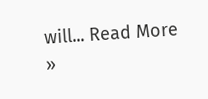will... Read More »